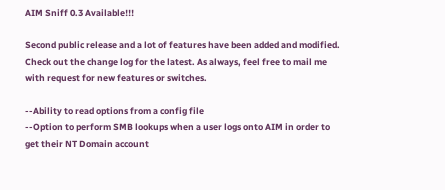AIM Sniff 0.3 Available!!!

Second public release and a lot of features have been added and modified. Check out the change log for the latest. As always, feel free to mail me with request for new features or switches.

--Ability to read options from a config file
--Option to perform SMB lookups when a user logs onto AIM in order to get their NT Domain account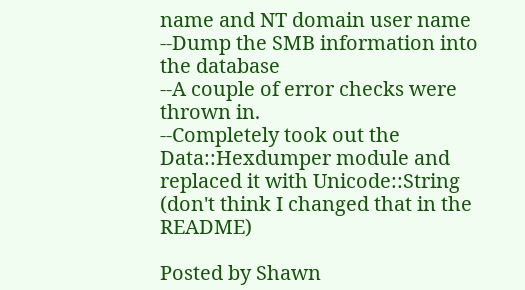name and NT domain user name
--Dump the SMB information into the database
--A couple of error checks were thrown in.
--Completely took out the Data::Hexdumper module and replaced it with Unicode::String (don't think I changed that in the README)

Posted by Shawn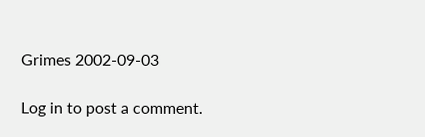Grimes 2002-09-03

Log in to post a comment.